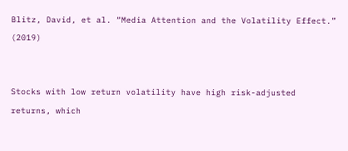Blitz, David, et al. “Media Attention and the Volatility Effect.” (2019)


Stocks with low return volatility have high risk-adjusted returns, which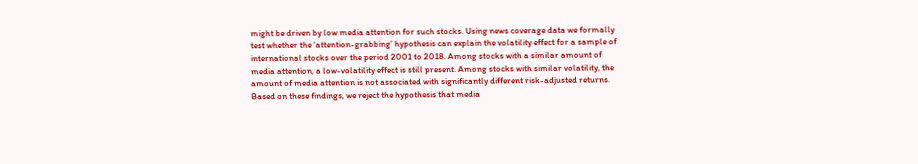might be driven by low media attention for such stocks. Using news coverage data we formally test whether the ‘attention-grabbing’ hypothesis can explain the volatility effect for a sample of international stocks over the period 2001 to 2018. Among stocks with a similar amount of media attention, a low-volatility effect is still present. Among stocks with similar volatility, the amount of media attention is not associated with significantly different risk-adjusted returns. Based on these findings, we reject the hypothesis that media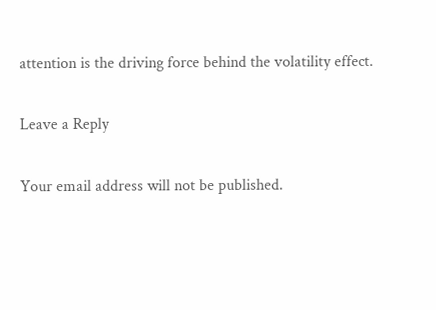attention is the driving force behind the volatility effect.

Leave a Reply

Your email address will not be published.